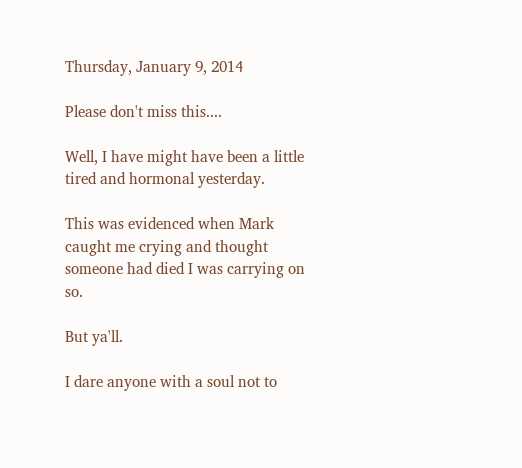Thursday, January 9, 2014

Please don't miss this....

Well, I have might have been a little tired and hormonal yesterday.

This was evidenced when Mark caught me crying and thought someone had died I was carrying on so.

But ya'll.

I dare anyone with a soul not to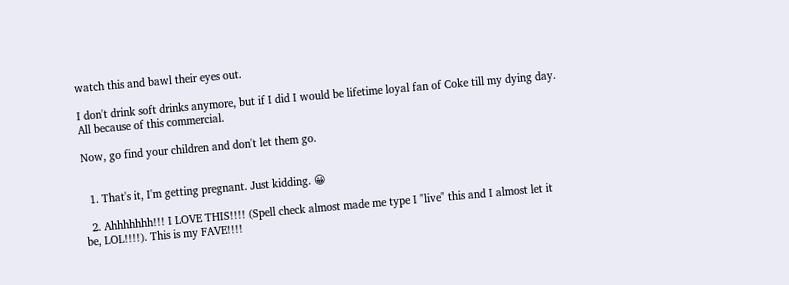watch this and bawl their eyes out.

I don't drink soft drinks anymore, but if I did I would be lifetime loyal fan of Coke till my dying day.  All because of this commercial.

Now, go find your children and don't let them go.


  1. That's it, I'm getting pregnant. Just kidding. 😀

  2. Ahhhhhhh!!! I LOVE THIS!!!! (Spell check almost made me type I "live" this and I almost let it be, LOL!!!!). This is my FAVE!!!!